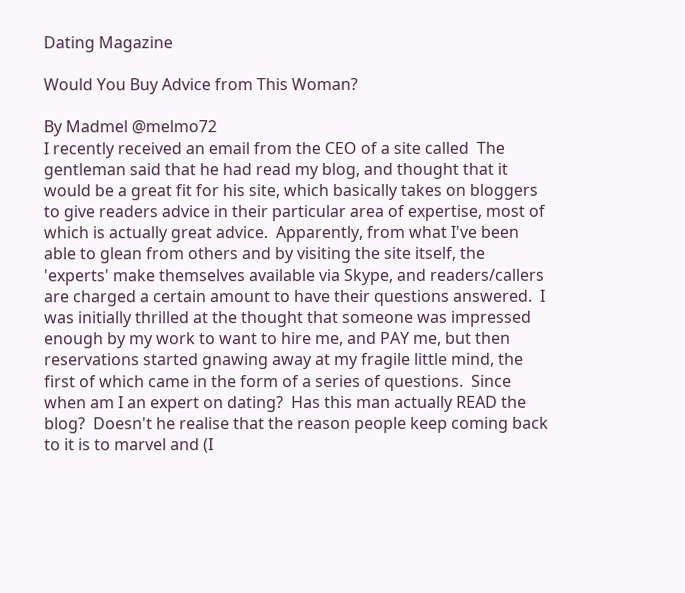Dating Magazine

Would You Buy Advice from This Woman?

By Madmel @melmo72
I recently received an email from the CEO of a site called  The gentleman said that he had read my blog, and thought that it would be a great fit for his site, which basically takes on bloggers to give readers advice in their particular area of expertise, most of which is actually great advice.  Apparently, from what I've been able to glean from others and by visiting the site itself, the 'experts' make themselves available via Skype, and readers/callers are charged a certain amount to have their questions answered.  I was initially thrilled at the thought that someone was impressed enough by my work to want to hire me, and PAY me, but then reservations started gnawing away at my fragile little mind, the first of which came in the form of a series of questions.  Since when am I an expert on dating?  Has this man actually READ the blog?  Doesn't he realise that the reason people keep coming back to it is to marvel and (I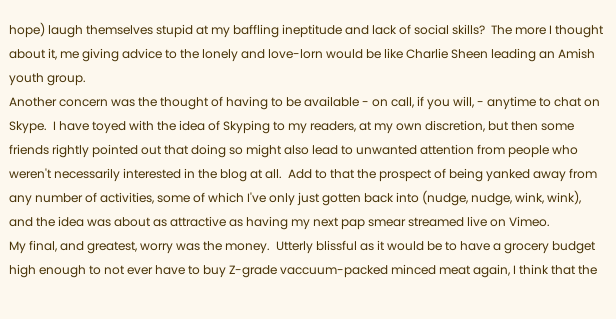hope) laugh themselves stupid at my baffling ineptitude and lack of social skills?  The more I thought about it, me giving advice to the lonely and love-lorn would be like Charlie Sheen leading an Amish youth group.
Another concern was the thought of having to be available - on call, if you will, - anytime to chat on Skype.  I have toyed with the idea of Skyping to my readers, at my own discretion, but then some friends rightly pointed out that doing so might also lead to unwanted attention from people who weren't necessarily interested in the blog at all.  Add to that the prospect of being yanked away from any number of activities, some of which I've only just gotten back into (nudge, nudge, wink, wink), and the idea was about as attractive as having my next pap smear streamed live on Vimeo.
My final, and greatest, worry was the money.  Utterly blissful as it would be to have a grocery budget high enough to not ever have to buy Z-grade vaccuum-packed minced meat again, I think that the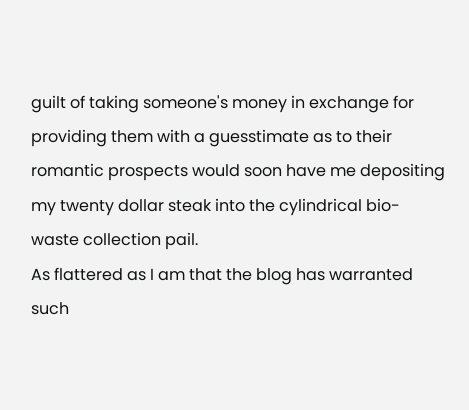guilt of taking someone's money in exchange for providing them with a guesstimate as to their romantic prospects would soon have me depositing my twenty dollar steak into the cylindrical bio-waste collection pail.
As flattered as I am that the blog has warranted such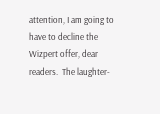attention, I am going to have to decline the Wizpert offer, dear readers.  The laughter-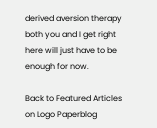derived aversion therapy both you and I get right here will just have to be enough for now.

Back to Featured Articles on Logo Paperblog